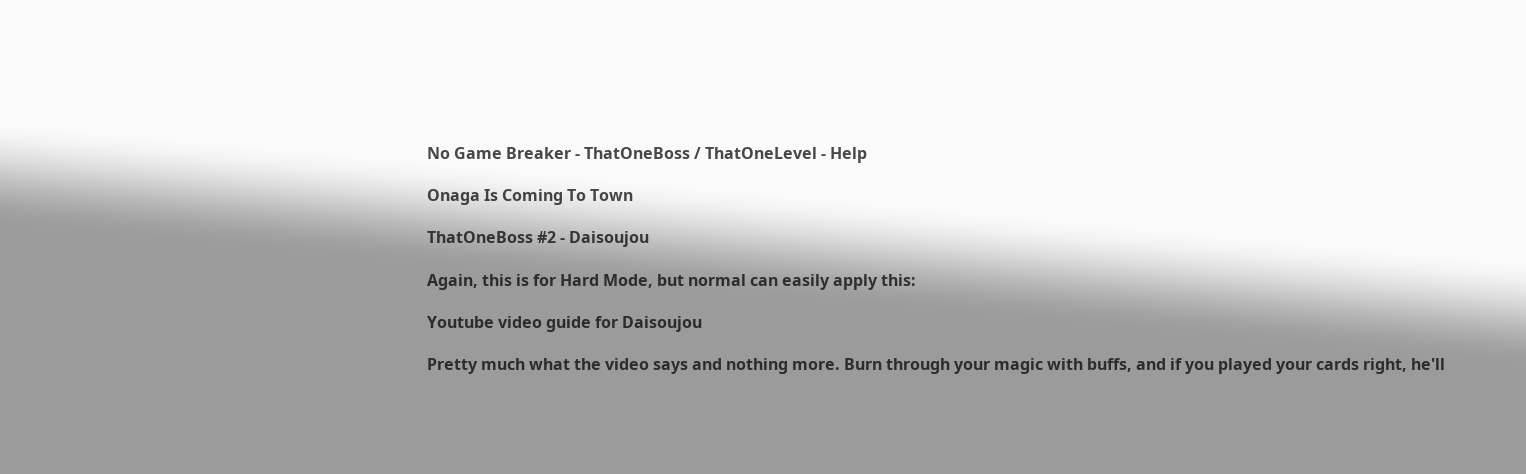No Game Breaker - ThatOneBoss / ThatOneLevel - Help

Onaga Is Coming To Town

ThatOneBoss #2 - Daisoujou

Again, this is for Hard Mode, but normal can easily apply this:

Youtube video guide for Daisoujou

Pretty much what the video says and nothing more. Burn through your magic with buffs, and if you played your cards right, he'll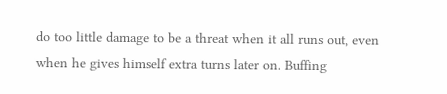do too little damage to be a threat when it all runs out, even when he gives himself extra turns later on. Buffing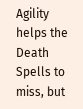Agility helps the Death Spells to miss, but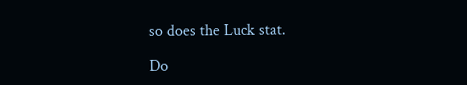so does the Luck stat.

Do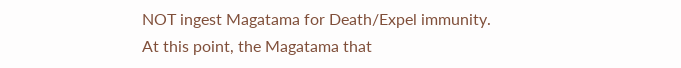NOT ingest Magatama for Death/Expel immunity. At this point, the Magatama that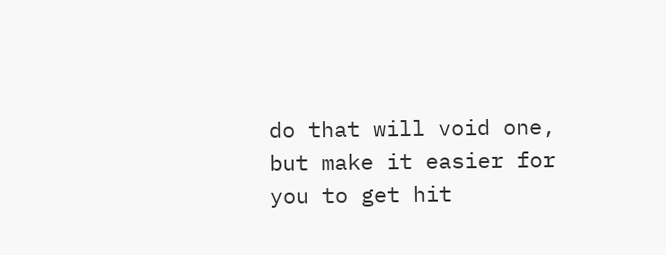do that will void one, but make it easier for you to get hit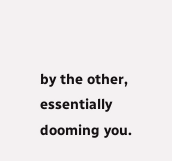by the other, essentially dooming you.